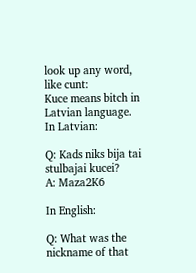look up any word, like cunt:
Kuce means bitch in Latvian language.
In Latvian:

Q: Kads niks bija tai stulbajai kucei?
A: Maza2K6

In English:

Q: What was the nickname of that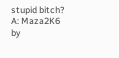stupid bitch?
A: Maza2K6
by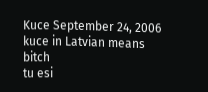Kuce September 24, 2006
kuce in Latvian means bitch
tu esi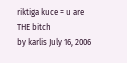riktiga kuce = u are THE bitch
by karlis July 16, 2006